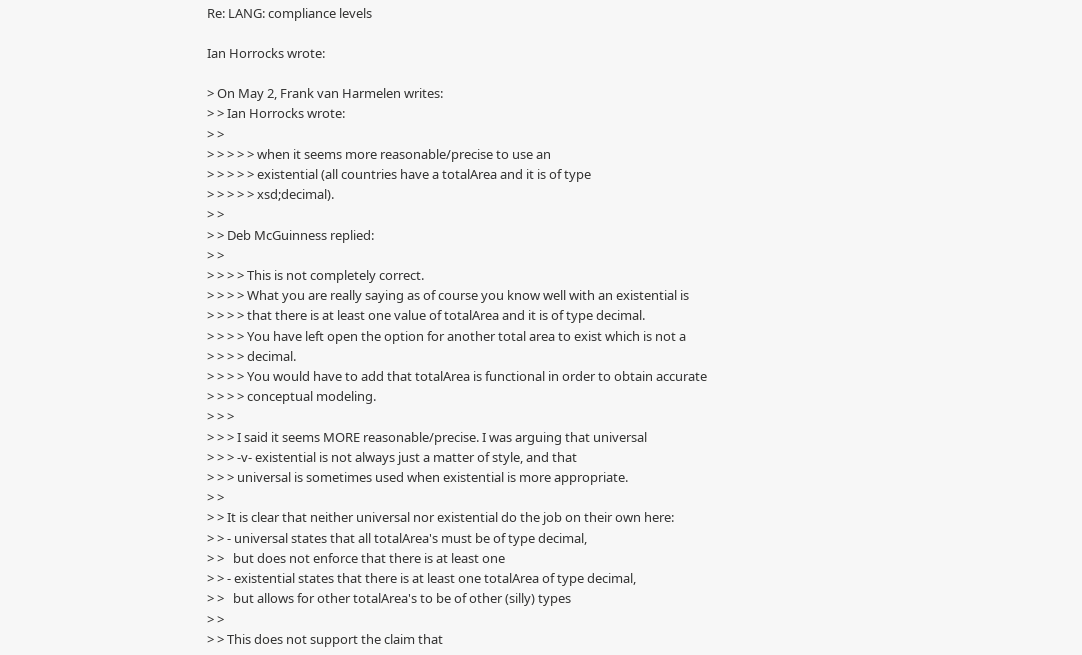Re: LANG: compliance levels

Ian Horrocks wrote:

> On May 2, Frank van Harmelen writes:
> > Ian Horrocks wrote:
> >
> > > > > when it seems more reasonable/precise to use an
> > > > > existential (all countries have a totalArea and it is of type
> > > > > xsd;decimal).
> >
> > Deb McGuinness replied:
> >
> > > > This is not completely correct.
> > > > What you are really saying as of course you know well with an existential is
> > > > that there is at least one value of totalArea and it is of type decimal.
> > > > You have left open the option for another total area to exist which is not a
> > > > decimal.
> > > > You would have to add that totalArea is functional in order to obtain accurate
> > > > conceptual modeling.
> > >
> > > I said it seems MORE reasonable/precise. I was arguing that universal
> > > -v- existential is not always just a matter of style, and that
> > > universal is sometimes used when existential is more appropriate.
> >
> > It is clear that neither universal nor existential do the job on their own here:
> > - universal states that all totalArea's must be of type decimal,
> >   but does not enforce that there is at least one
> > - existential states that there is at least one totalArea of type decimal,
> >   but allows for other totalArea's to be of other (silly) types
> >
> > This does not support the claim that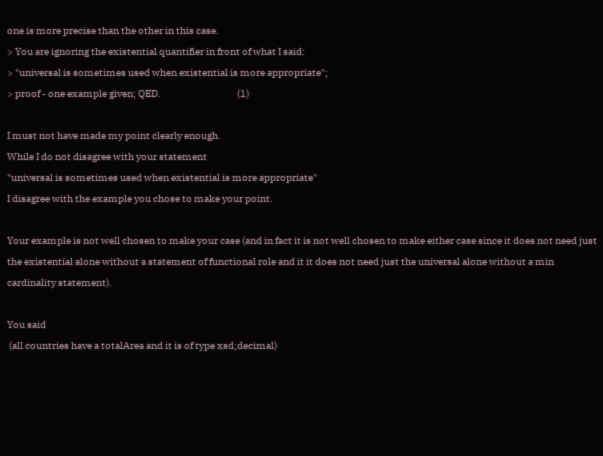one is more precise than the other in this case.
> You are ignoring the existential quantifier in front of what I said:
> "universal is sometimes used when existential is more appropriate";
> proof - one example given; QED.                                      (1)

I must not have made my point clearly enough.
While I do not disagree with your statement
"universal is sometimes used when existential is more appropriate"
I disagree with the example you chose to make your point.

Your example is not well chosen to make your case (and in fact it is not well chosen to make either case since it does not need just the existential alone without a statement of functional role and it it does not need just the universal alone without a min cardinality statement).

You said
 (all countries have a totalArea and it is of type xsd;decimal)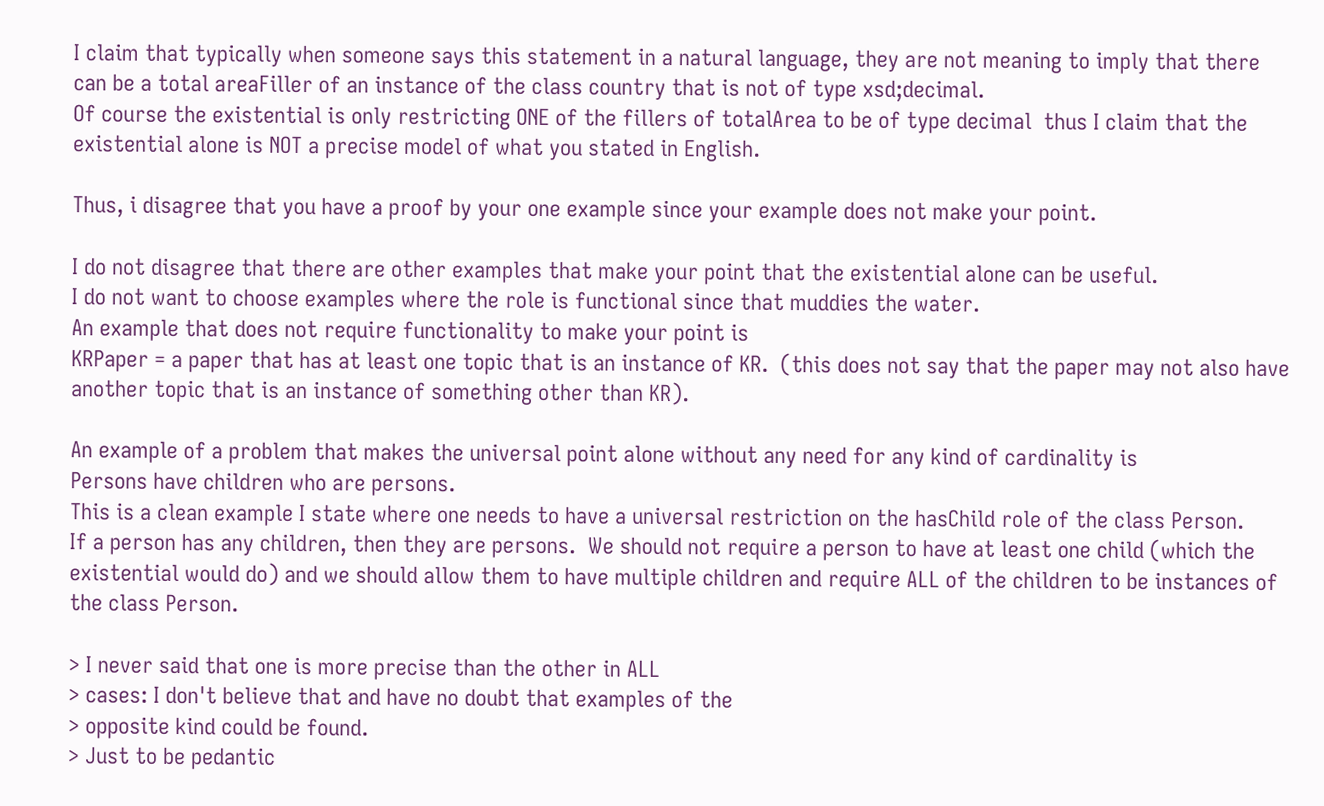I claim that typically when someone says this statement in a natural language, they are not meaning to imply that there can be a total areaFiller of an instance of the class country that is not of type xsd;decimal.
Of course the existential is only restricting ONE of the fillers of totalArea to be of type decimal  thus I claim that the existential alone is NOT a precise model of what you stated in English.

Thus, i disagree that you have a proof by your one example since your example does not make your point.

I do not disagree that there are other examples that make your point that the existential alone can be useful.
I do not want to choose examples where the role is functional since that muddies the water.
An example that does not require functionality to make your point is
KRPaper = a paper that has at least one topic that is an instance of KR.  (this does not say that the paper may not also have another topic that is an instance of something other than KR).

An example of a problem that makes the universal point alone without any need for any kind of cardinality is
Persons have children who are persons.
This is a clean example I state where one needs to have a universal restriction on the hasChild role of the class Person.
If a person has any children, then they are persons.  We should not require a person to have at least one child (which the existential would do) and we should allow them to have multiple children and require ALL of the children to be instances of the class Person.

> I never said that one is more precise than the other in ALL
> cases: I don't believe that and have no doubt that examples of the
> opposite kind could be found.
> Just to be pedantic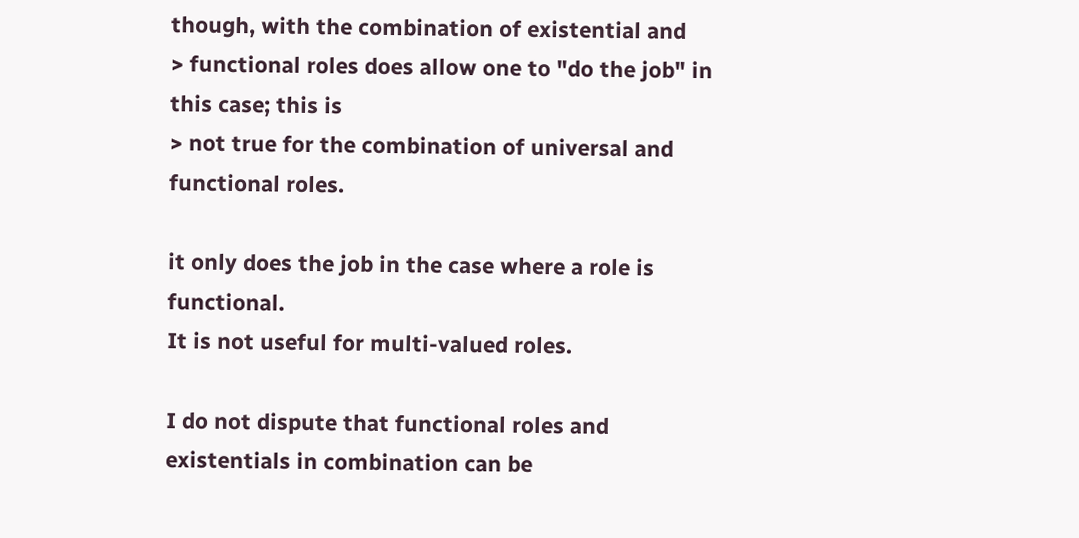though, with the combination of existential and
> functional roles does allow one to "do the job" in this case; this is
> not true for the combination of universal and functional roles.

it only does the job in the case where a role is functional.
It is not useful for multi-valued roles.

I do not dispute that functional roles and existentials in combination can be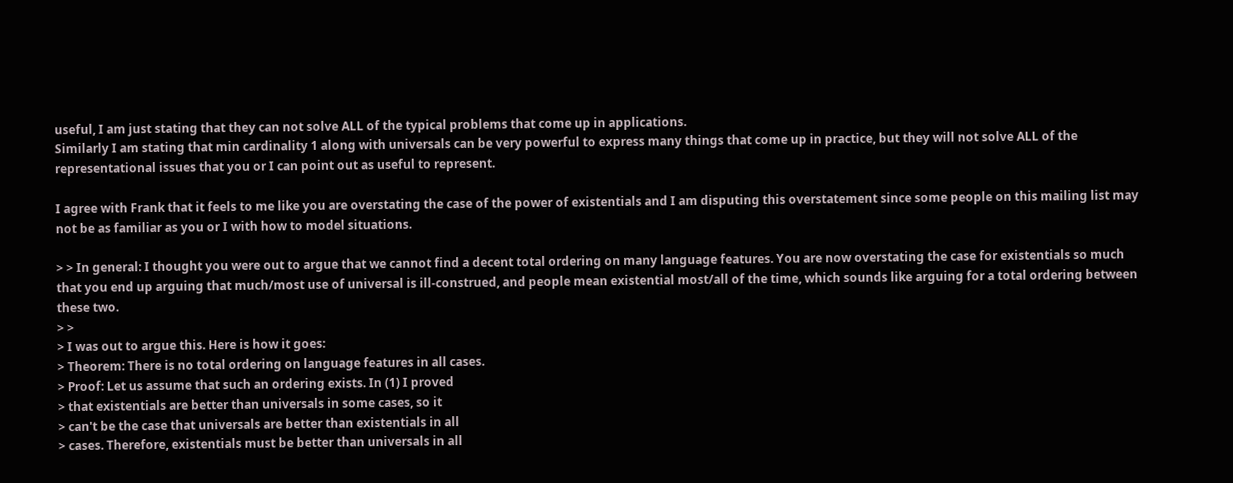useful, I am just stating that they can not solve ALL of the typical problems that come up in applications.
Similarly I am stating that min cardinality 1 along with universals can be very powerful to express many things that come up in practice, but they will not solve ALL of the representational issues that you or I can point out as useful to represent.

I agree with Frank that it feels to me like you are overstating the case of the power of existentials and I am disputing this overstatement since some people on this mailing list may not be as familiar as you or I with how to model situations.

> > In general: I thought you were out to argue that we cannot find a decent total ordering on many language features. You are now overstating the case for existentials so much that you end up arguing that much/most use of universal is ill-construed, and people mean existential most/all of the time, which sounds like arguing for a total ordering between these two.
> >
> I was out to argue this. Here is how it goes:
> Theorem: There is no total ordering on language features in all cases.
> Proof: Let us assume that such an ordering exists. In (1) I proved
> that existentials are better than universals in some cases, so it
> can't be the case that universals are better than existentials in all
> cases. Therefore, existentials must be better than universals in all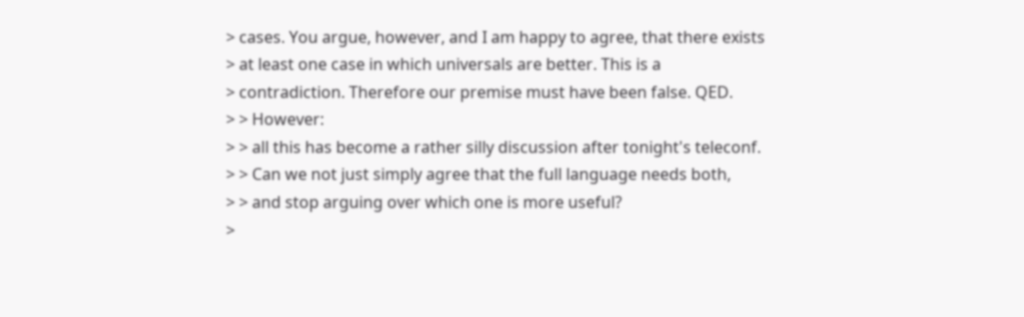> cases. You argue, however, and I am happy to agree, that there exists
> at least one case in which universals are better. This is a
> contradiction. Therefore our premise must have been false. QED.
> > However:
> > all this has become a rather silly discussion after tonight's teleconf.
> > Can we not just simply agree that the full language needs both,
> > and stop arguing over which one is more useful?
>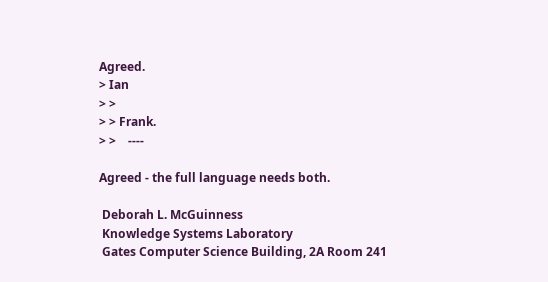Agreed.
> Ian
> >
> > Frank.
> >    ----

Agreed - the full language needs both.

 Deborah L. McGuinness
 Knowledge Systems Laboratory
 Gates Computer Science Building, 2A Room 241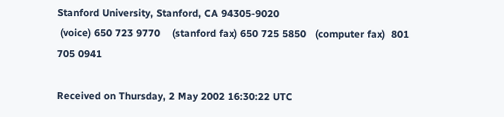Stanford University, Stanford, CA 94305-9020
 (voice) 650 723 9770    (stanford fax) 650 725 5850   (computer fax)  801 705 0941

Received on Thursday, 2 May 2002 16:30:22 UTC